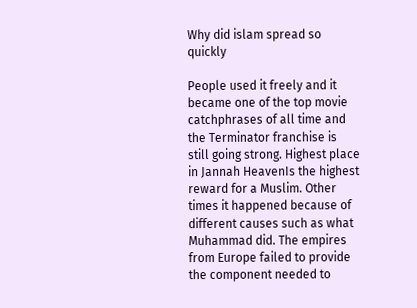Why did islam spread so quickly

People used it freely and it became one of the top movie catchphrases of all time and the Terminator franchise is still going strong. Highest place in Jannah HeavenIs the highest reward for a Muslim. Other times it happened because of different causes such as what Muhammad did. The empires from Europe failed to provide the component needed to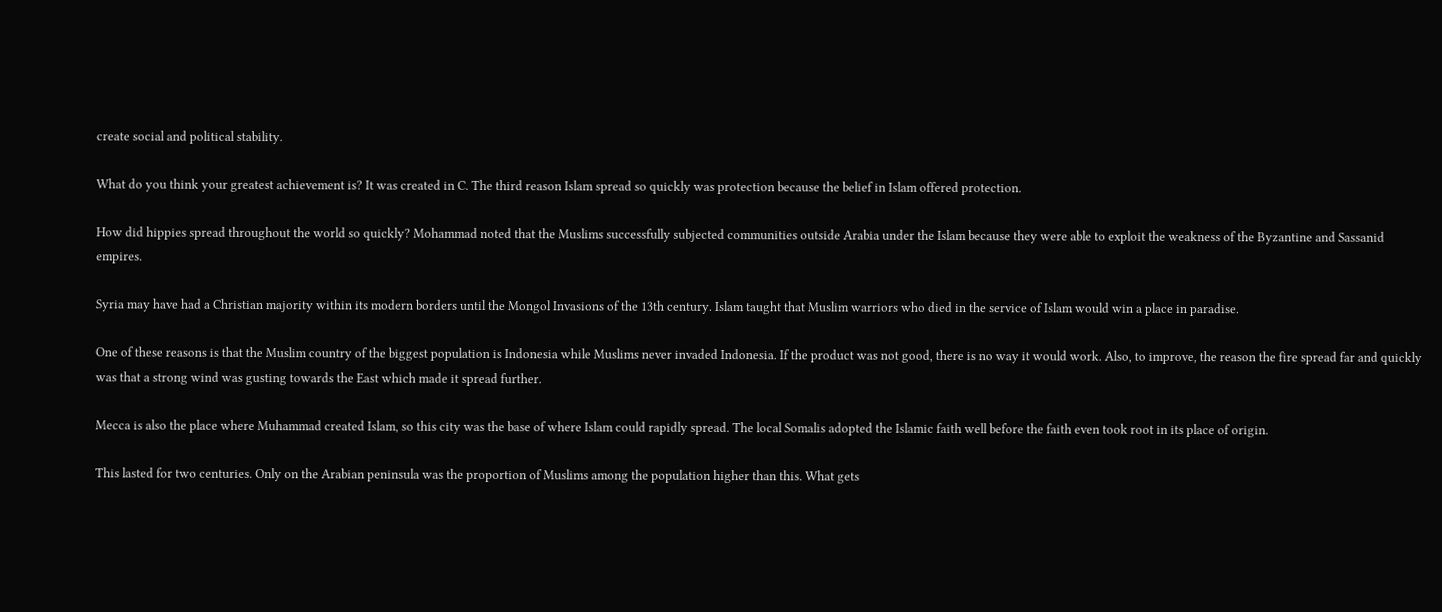create social and political stability.

What do you think your greatest achievement is? It was created in C. The third reason Islam spread so quickly was protection because the belief in Islam offered protection.

How did hippies spread throughout the world so quickly? Mohammad noted that the Muslims successfully subjected communities outside Arabia under the Islam because they were able to exploit the weakness of the Byzantine and Sassanid empires.

Syria may have had a Christian majority within its modern borders until the Mongol Invasions of the 13th century. Islam taught that Muslim warriors who died in the service of Islam would win a place in paradise.

One of these reasons is that the Muslim country of the biggest population is Indonesia while Muslims never invaded Indonesia. If the product was not good, there is no way it would work. Also, to improve, the reason the fire spread far and quickly was that a strong wind was gusting towards the East which made it spread further.

Mecca is also the place where Muhammad created Islam, so this city was the base of where Islam could rapidly spread. The local Somalis adopted the Islamic faith well before the faith even took root in its place of origin.

This lasted for two centuries. Only on the Arabian peninsula was the proportion of Muslims among the population higher than this. What gets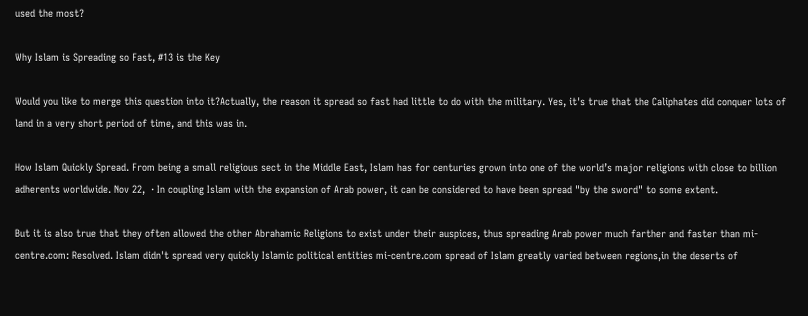used the most?

Why Islam is Spreading so Fast, #13 is the Key

Would you like to merge this question into it?Actually, the reason it spread so fast had little to do with the military. Yes, it's true that the Caliphates did conquer lots of land in a very short period of time, and this was in.

How Islam Quickly Spread. From being a small religious sect in the Middle East, Islam has for centuries grown into one of the world’s major religions with close to billion adherents worldwide. Nov 22,  · In coupling Islam with the expansion of Arab power, it can be considered to have been spread "by the sword" to some extent.

But it is also true that they often allowed the other Abrahamic Religions to exist under their auspices, thus spreading Arab power much farther and faster than mi-centre.com: Resolved. Islam didn't spread very quickly Islamic political entities mi-centre.com spread of Islam greatly varied between regions,in the deserts of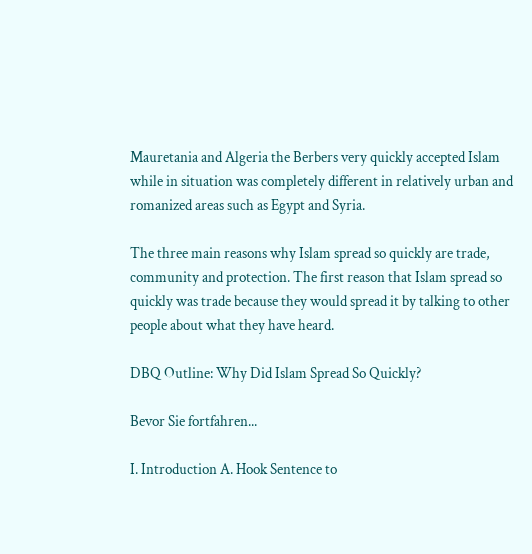Mauretania and Algeria the Berbers very quickly accepted Islam while in situation was completely different in relatively urban and romanized areas such as Egypt and Syria.

The three main reasons why Islam spread so quickly are trade, community and protection. The first reason that Islam spread so quickly was trade because they would spread it by talking to other people about what they have heard.

DBQ Outline: Why Did Islam Spread So Quickly?

Bevor Sie fortfahren...

I. Introduction A. Hook Sentence to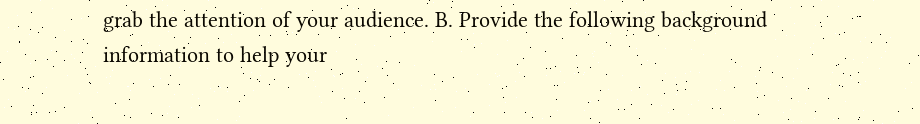grab the attention of your audience. B. Provide the following background information to help your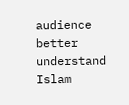audience better understand Islam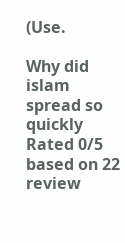(Use.

Why did islam spread so quickly
Rated 0/5 based on 22 review